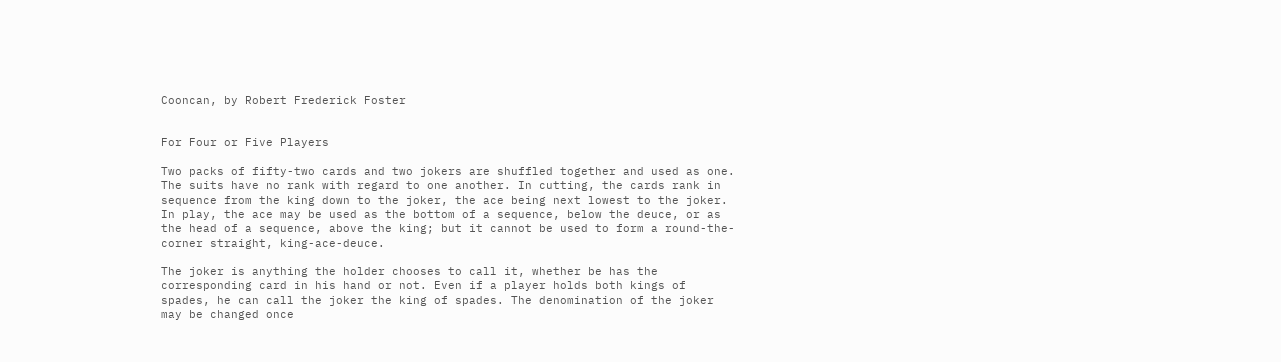Cooncan, by Robert Frederick Foster


For Four or Five Players

Two packs of fifty-two cards and two jokers are shuffled together and used as one. The suits have no rank with regard to one another. In cutting, the cards rank in sequence from the king down to the joker, the ace being next lowest to the joker. In play, the ace may be used as the bottom of a sequence, below the deuce, or as the head of a sequence, above the king; but it cannot be used to form a round-the-corner straight, king-ace-deuce.

The joker is anything the holder chooses to call it, whether be has the corresponding card in his hand or not. Even if a player holds both kings of spades, he can call the joker the king of spades. The denomination of the joker may be changed once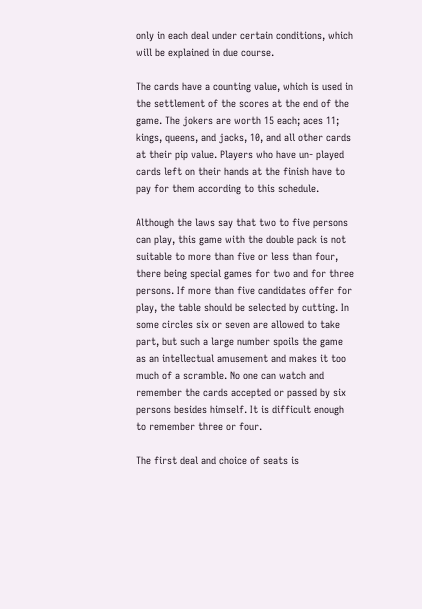only in each deal under certain conditions, which will be explained in due course.

The cards have a counting value, which is used in the settlement of the scores at the end of the game. The jokers are worth 15 each; aces 11; kings, queens, and jacks, 10, and all other cards at their pip value. Players who have un- played cards left on their hands at the finish have to pay for them according to this schedule.

Although the laws say that two to five persons can play, this game with the double pack is not suitable to more than five or less than four, there being special games for two and for three persons. If more than five candidates offer for play, the table should be selected by cutting. In some circles six or seven are allowed to take part, but such a large number spoils the game as an intellectual amusement and makes it too much of a scramble. No one can watch and remember the cards accepted or passed by six persons besides himself. It is difficult enough to remember three or four.

The first deal and choice of seats is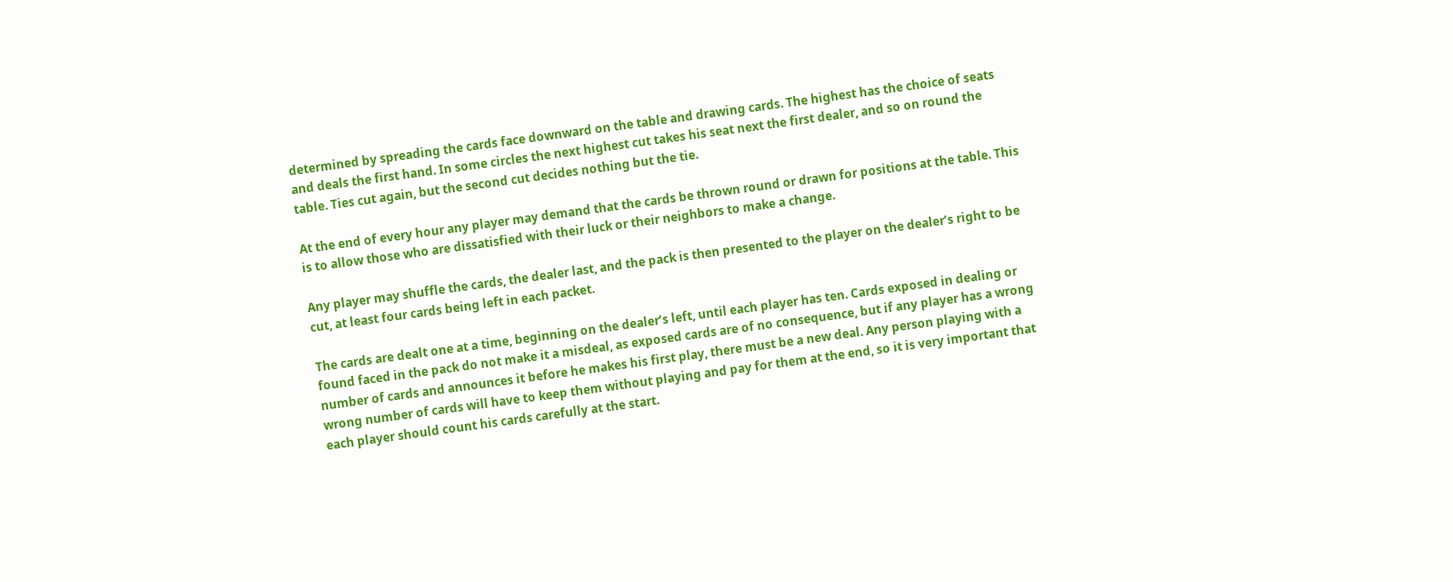determined by spreading the cards face downward on the table and drawing cards. The highest has the choice of seats and deals the first hand. In some circles the next highest cut takes his seat next the first dealer, and so on round the table. Ties cut again, but the second cut decides nothing but the tie.

At the end of every hour any player may demand that the cards be thrown round or drawn for positions at the table. This is to allow those who are dissatisfied with their luck or their neighbors to make a change.

Any player may shuffle the cards, the dealer last, and the pack is then presented to the player on the dealer’s right to be cut, at least four cards being left in each packet.

The cards are dealt one at a time, beginning on the dealer’s left, until each player has ten. Cards exposed in dealing or found faced in the pack do not make it a misdeal, as exposed cards are of no consequence, but if any player has a wrong number of cards and announces it before he makes his first play, there must be a new deal. Any person playing with a wrong number of cards will have to keep them without playing and pay for them at the end, so it is very important that each player should count his cards carefully at the start.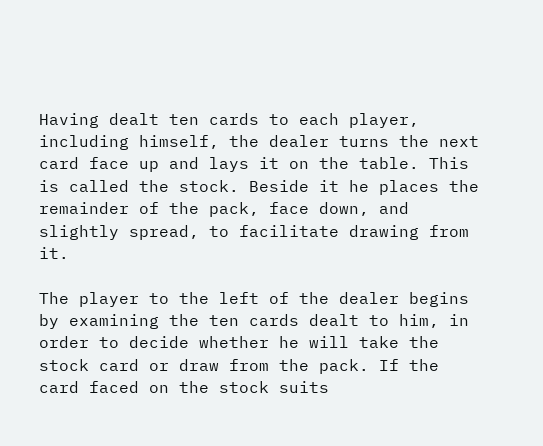Having dealt ten cards to each player, including himself, the dealer turns the next card face up and lays it on the table. This is called the stock. Beside it he places the remainder of the pack, face down, and slightly spread, to facilitate drawing from it.

The player to the left of the dealer begins by examining the ten cards dealt to him, in order to decide whether he will take the stock card or draw from the pack. If the card faced on the stock suits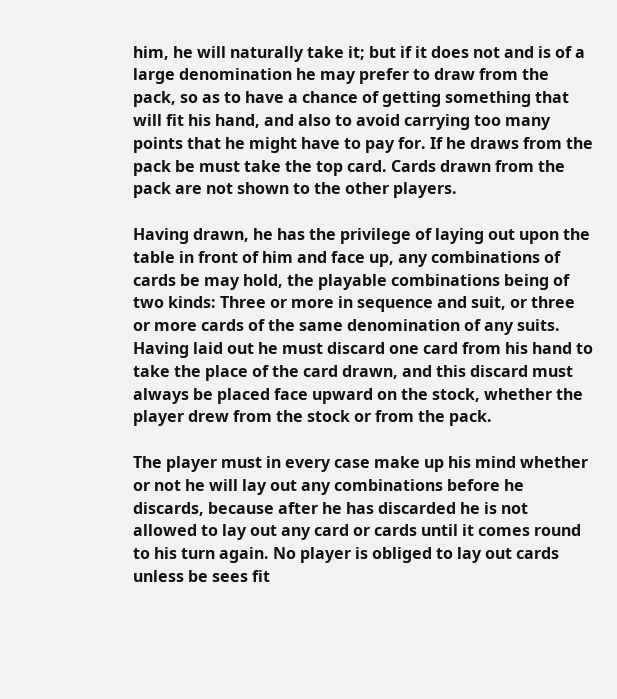him, he will naturally take it; but if it does not and is of a large denomination he may prefer to draw from the pack, so as to have a chance of getting something that will fit his hand, and also to avoid carrying too many points that he might have to pay for. If he draws from the pack be must take the top card. Cards drawn from the pack are not shown to the other players.

Having drawn, he has the privilege of laying out upon the table in front of him and face up, any combinations of cards be may hold, the playable combinations being of two kinds: Three or more in sequence and suit, or three or more cards of the same denomination of any suits. Having laid out he must discard one card from his hand to take the place of the card drawn, and this discard must always be placed face upward on the stock, whether the player drew from the stock or from the pack.

The player must in every case make up his mind whether or not he will lay out any combinations before he discards, because after he has discarded he is not allowed to lay out any card or cards until it comes round to his turn again. No player is obliged to lay out cards unless be sees fit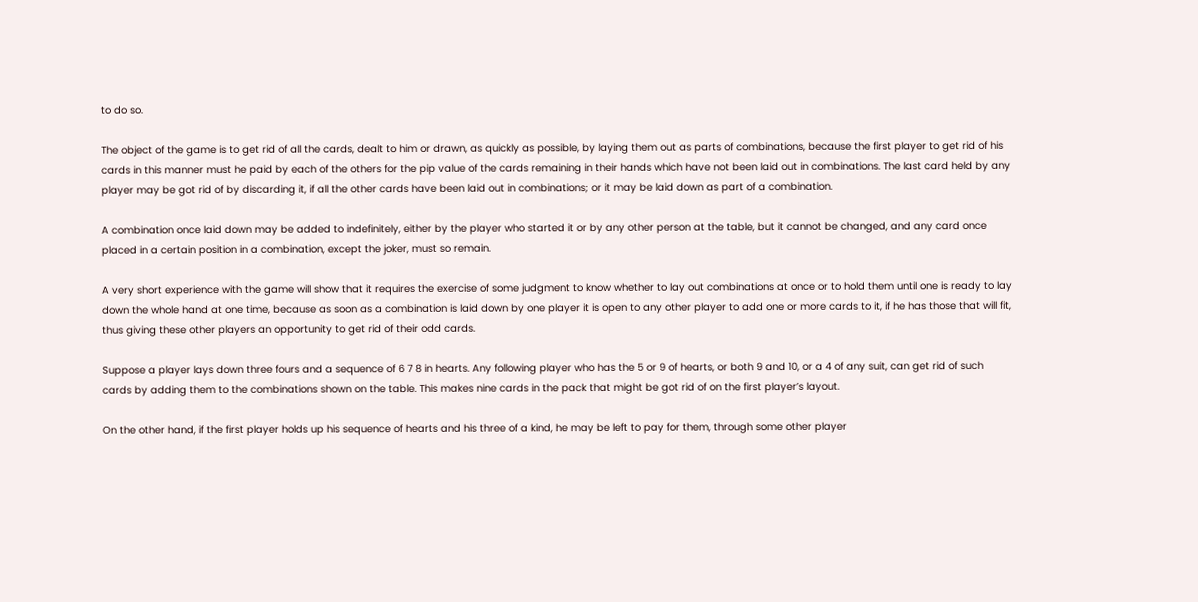to do so.

The object of the game is to get rid of all the cards, dealt to him or drawn, as quickly as possible, by laying them out as parts of combinations, because the first player to get rid of his cards in this manner must he paid by each of the others for the pip value of the cards remaining in their hands which have not been laid out in combinations. The last card held by any player may be got rid of by discarding it, if all the other cards have been laid out in combinations; or it may be laid down as part of a combination.

A combination once laid down may be added to indefinitely, either by the player who started it or by any other person at the table, but it cannot be changed, and any card once placed in a certain position in a combination, except the joker, must so remain.

A very short experience with the game will show that it requires the exercise of some judgment to know whether to lay out combinations at once or to hold them until one is ready to lay down the whole hand at one time, because as soon as a combination is laid down by one player it is open to any other player to add one or more cards to it, if he has those that will fit, thus giving these other players an opportunity to get rid of their odd cards.

Suppose a player lays down three fours and a sequence of 6 7 8 in hearts. Any following player who has the 5 or 9 of hearts, or both 9 and 10, or a 4 of any suit, can get rid of such cards by adding them to the combinations shown on the table. This makes nine cards in the pack that might be got rid of on the first player’s layout.

On the other hand, if the first player holds up his sequence of hearts and his three of a kind, he may be left to pay for them, through some other player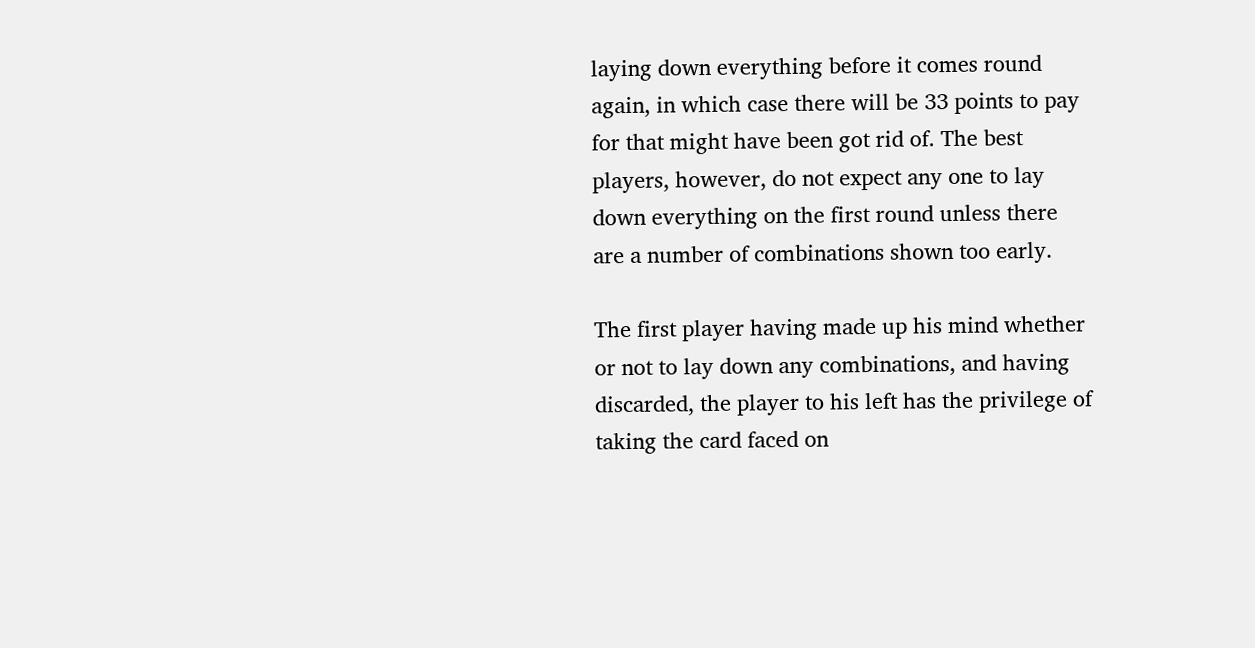laying down everything before it comes round again, in which case there will be 33 points to pay for that might have been got rid of. The best players, however, do not expect any one to lay down everything on the first round unless there are a number of combinations shown too early.

The first player having made up his mind whether or not to lay down any combinations, and having discarded, the player to his left has the privilege of taking the card faced on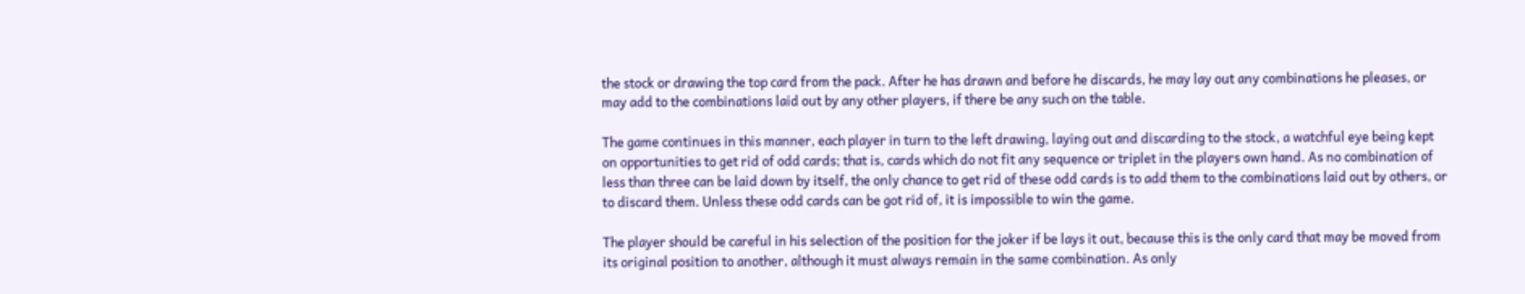the stock or drawing the top card from the pack. After he has drawn and before he discards, he may lay out any combinations he pleases, or may add to the combinations laid out by any other players, if there be any such on the table.

The game continues in this manner, each player in turn to the left drawing, laying out and discarding to the stock, a watchful eye being kept on opportunities to get rid of odd cards; that is, cards which do not fit any sequence or triplet in the players own hand. As no combination of less than three can be laid down by itself, the only chance to get rid of these odd cards is to add them to the combinations laid out by others, or to discard them. Unless these odd cards can be got rid of, it is impossible to win the game.

The player should be careful in his selection of the position for the joker if be lays it out, because this is the only card that may be moved from its original position to another, although it must always remain in the same combination. As only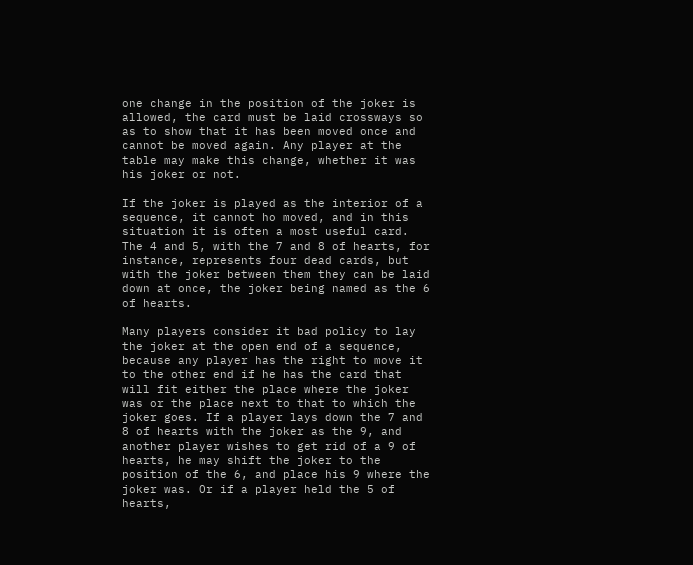one change in the position of the joker is allowed, the card must be laid crossways so as to show that it has been moved once and cannot be moved again. Any player at the table may make this change, whether it was his joker or not.

If the joker is played as the interior of a sequence, it cannot ho moved, and in this situation it is often a most useful card. The 4 and 5, with the 7 and 8 of hearts, for instance, represents four dead cards, but with the joker between them they can be laid down at once, the joker being named as the 6 of hearts.

Many players consider it bad policy to lay the joker at the open end of a sequence, because any player has the right to move it to the other end if he has the card that will fit either the place where the joker was or the place next to that to which the joker goes. If a player lays down the 7 and 8 of hearts with the joker as the 9, and another player wishes to get rid of a 9 of hearts, he may shift the joker to the position of the 6, and place his 9 where the joker was. Or if a player held the 5 of hearts,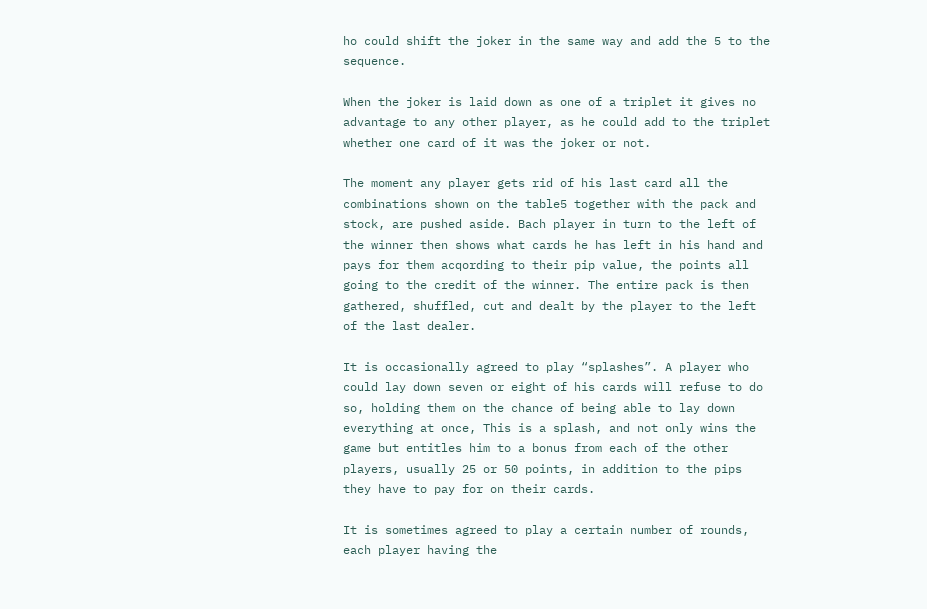ho could shift the joker in the same way and add the 5 to the sequence.

When the joker is laid down as one of a triplet it gives no advantage to any other player, as he could add to the triplet whether one card of it was the joker or not.

The moment any player gets rid of his last card all the combinations shown on the table5 together with the pack and stock, are pushed aside. Bach player in turn to the left of the winner then shows what cards he has left in his hand and pays for them acqording to their pip value, the points all going to the credit of the winner. The entire pack is then gathered, shuffled, cut and dealt by the player to the left of the last dealer.

It is occasionally agreed to play “splashes”. A player who could lay down seven or eight of his cards will refuse to do so, holding them on the chance of being able to lay down everything at once, This is a splash, and not only wins the game but entitles him to a bonus from each of the other players, usually 25 or 50 points, in addition to the pips they have to pay for on their cards.

It is sometimes agreed to play a certain number of rounds, each player having the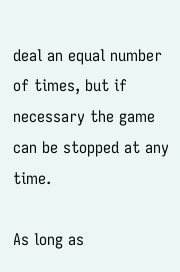deal an equal number of times, but if necessary the game can be stopped at any time.

As long as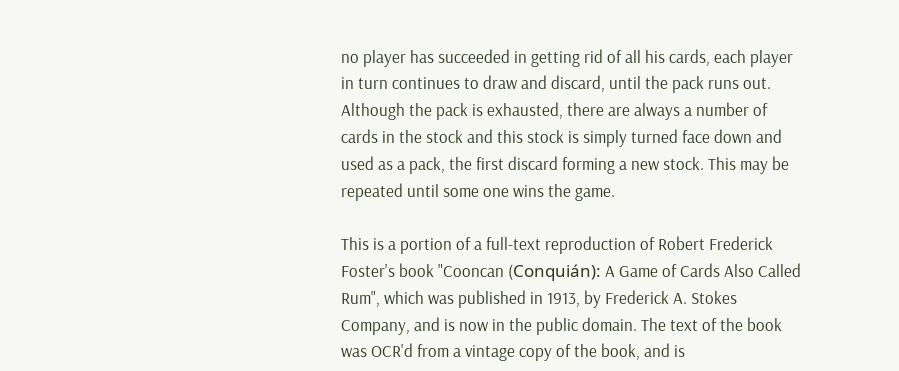no player has succeeded in getting rid of all his cards, each player in turn continues to draw and discard, until the pack runs out. Although the pack is exhausted, there are always a number of cards in the stock and this stock is simply turned face down and used as a pack, the first discard forming a new stock. This may be repeated until some one wins the game.

This is a portion of a full-text reproduction of Robert Frederick Foster's book "Cooncan (Conquián): A Game of Cards Also Called Rum", which was published in 1913, by Frederick A. Stokes Company, and is now in the public domain. The text of the book was OCR'd from a vintage copy of the book, and is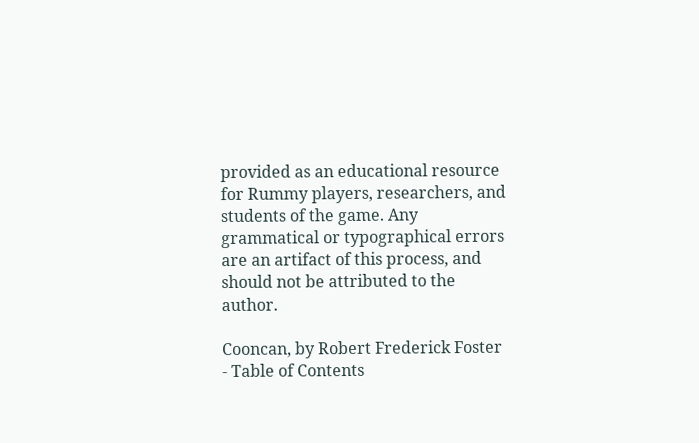provided as an educational resource for Rummy players, researchers, and students of the game. Any grammatical or typographical errors are an artifact of this process, and should not be attributed to the author.

Cooncan, by Robert Frederick Foster - Table of Contents